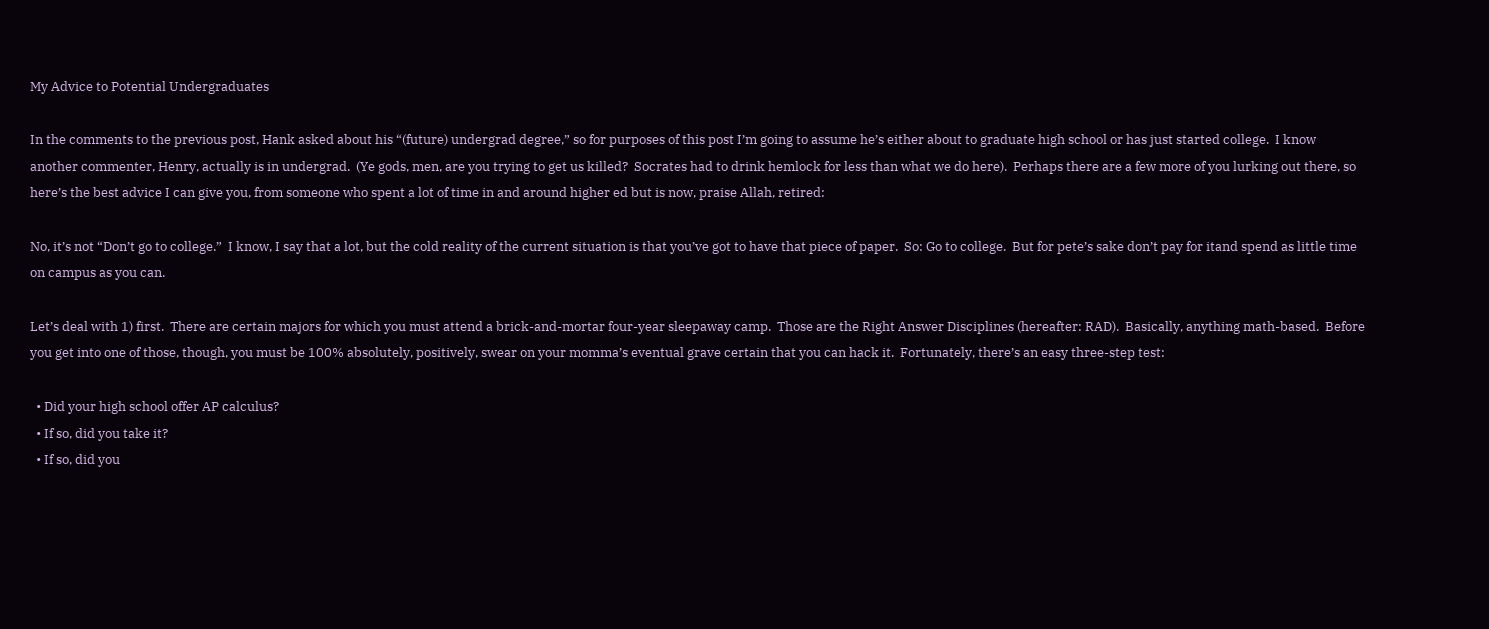My Advice to Potential Undergraduates

In the comments to the previous post, Hank asked about his “(future) undergrad degree,” so for purposes of this post I’m going to assume he’s either about to graduate high school or has just started college.  I know another commenter, Henry, actually is in undergrad.  (Ye gods, men, are you trying to get us killed?  Socrates had to drink hemlock for less than what we do here).  Perhaps there are a few more of you lurking out there, so here’s the best advice I can give you, from someone who spent a lot of time in and around higher ed but is now, praise Allah, retired:

No, it’s not “Don’t go to college.”  I know, I say that a lot, but the cold reality of the current situation is that you’ve got to have that piece of paper.  So: Go to college.  But for pete’s sake don’t pay for itand spend as little time on campus as you can.

Let’s deal with 1) first.  There are certain majors for which you must attend a brick-and-mortar four-year sleepaway camp.  Those are the Right Answer Disciplines (hereafter: RAD).  Basically, anything math-based.  Before you get into one of those, though, you must be 100% absolutely, positively, swear on your momma’s eventual grave certain that you can hack it.  Fortunately, there’s an easy three-step test:

  • Did your high school offer AP calculus?
  • If so, did you take it?
  • If so, did you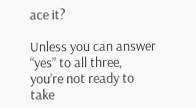ace it?

Unless you can answer “yes” to all three, you’re not ready to take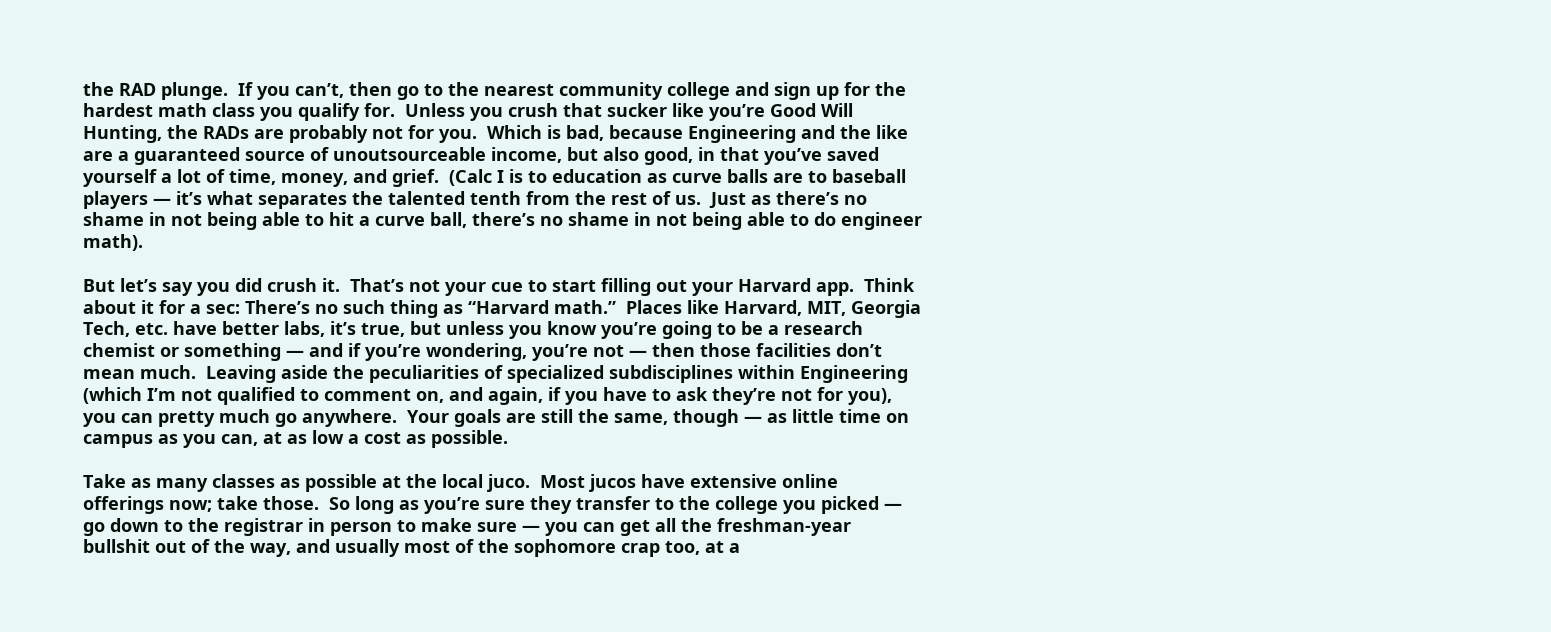the RAD plunge.  If you can’t, then go to the nearest community college and sign up for the hardest math class you qualify for.  Unless you crush that sucker like you’re Good Will Hunting, the RADs are probably not for you.  Which is bad, because Engineering and the like are a guaranteed source of unoutsourceable income, but also good, in that you’ve saved yourself a lot of time, money, and grief.  (Calc I is to education as curve balls are to baseball players — it’s what separates the talented tenth from the rest of us.  Just as there’s no shame in not being able to hit a curve ball, there’s no shame in not being able to do engineer math).

But let’s say you did crush it.  That’s not your cue to start filling out your Harvard app.  Think about it for a sec: There’s no such thing as “Harvard math.”  Places like Harvard, MIT, Georgia Tech, etc. have better labs, it’s true, but unless you know you’re going to be a research chemist or something — and if you’re wondering, you’re not — then those facilities don’t mean much.  Leaving aside the peculiarities of specialized subdisciplines within Engineering (which I’m not qualified to comment on, and again, if you have to ask they’re not for you), you can pretty much go anywhere.  Your goals are still the same, though — as little time on campus as you can, at as low a cost as possible.

Take as many classes as possible at the local juco.  Most jucos have extensive online offerings now; take those.  So long as you’re sure they transfer to the college you picked — go down to the registrar in person to make sure — you can get all the freshman-year bullshit out of the way, and usually most of the sophomore crap too, at a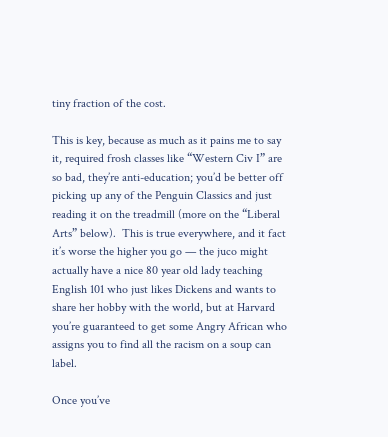tiny fraction of the cost.

This is key, because as much as it pains me to say it, required frosh classes like “Western Civ I” are so bad, they’re anti-education; you’d be better off picking up any of the Penguin Classics and just reading it on the treadmill (more on the “Liberal Arts” below).  This is true everywhere, and it fact it’s worse the higher you go — the juco might actually have a nice 80 year old lady teaching English 101 who just likes Dickens and wants to share her hobby with the world, but at Harvard you’re guaranteed to get some Angry African who assigns you to find all the racism on a soup can label.

Once you’ve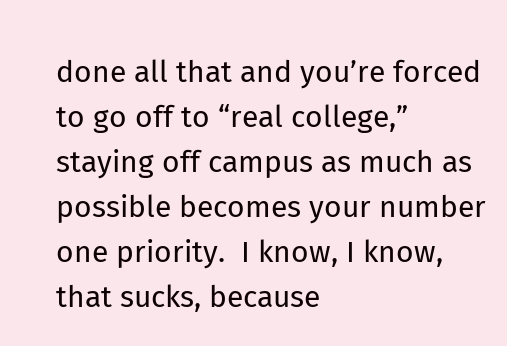done all that and you’re forced to go off to “real college,” staying off campus as much as possible becomes your number one priority.  I know, I know, that sucks, because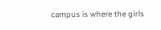campus is where the girls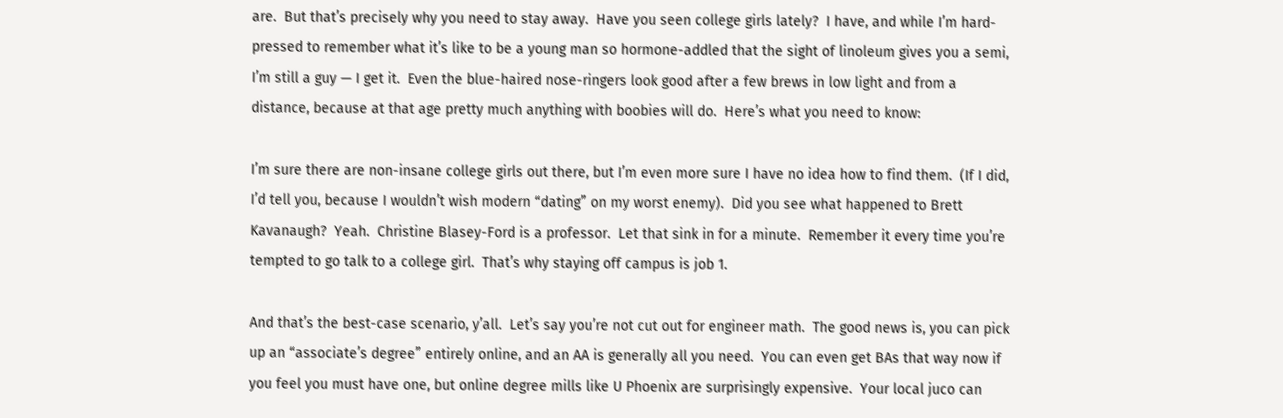are.  But that’s precisely why you need to stay away.  Have you seen college girls lately?  I have, and while I’m hard-pressed to remember what it’s like to be a young man so hormone-addled that the sight of linoleum gives you a semi, I’m still a guy — I get it.  Even the blue-haired nose-ringers look good after a few brews in low light and from a distance, because at that age pretty much anything with boobies will do.  Here’s what you need to know:

I’m sure there are non-insane college girls out there, but I’m even more sure I have no idea how to find them.  (If I did, I’d tell you, because I wouldn’t wish modern “dating” on my worst enemy).  Did you see what happened to Brett Kavanaugh?  Yeah.  Christine Blasey-Ford is a professor.  Let that sink in for a minute.  Remember it every time you’re tempted to go talk to a college girl.  That’s why staying off campus is job 1.

And that’s the best-case scenario, y’all.  Let’s say you’re not cut out for engineer math.  The good news is, you can pick up an “associate’s degree” entirely online, and an AA is generally all you need.  You can even get BAs that way now if you feel you must have one, but online degree mills like U Phoenix are surprisingly expensive.  Your local juco can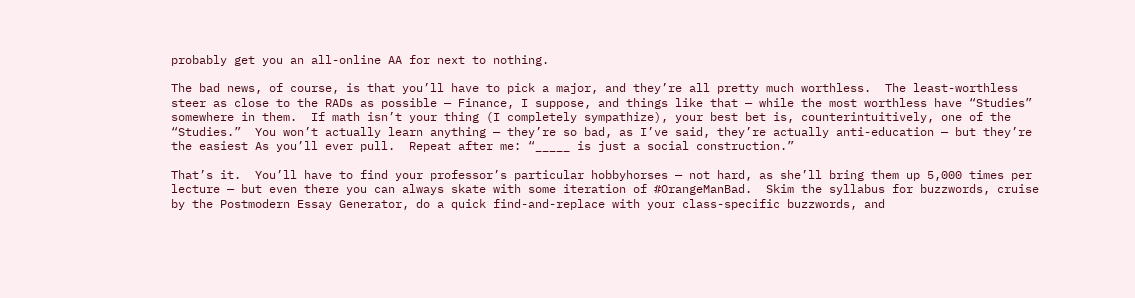probably get you an all-online AA for next to nothing.

The bad news, of course, is that you’ll have to pick a major, and they’re all pretty much worthless.  The least-worthless steer as close to the RADs as possible — Finance, I suppose, and things like that — while the most worthless have “Studies” somewhere in them.  If math isn’t your thing (I completely sympathize), your best bet is, counterintuitively, one of the “Studies.”  You won’t actually learn anything — they’re so bad, as I’ve said, they’re actually anti-education — but they’re the easiest As you’ll ever pull.  Repeat after me: “_____ is just a social construction.”

That’s it.  You’ll have to find your professor’s particular hobbyhorses — not hard, as she’ll bring them up 5,000 times per lecture — but even there you can always skate with some iteration of #OrangeManBad.  Skim the syllabus for buzzwords, cruise by the Postmodern Essay Generator, do a quick find-and-replace with your class-specific buzzwords, and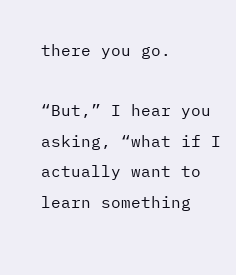there you go.

“But,” I hear you asking, “what if I actually want to learn something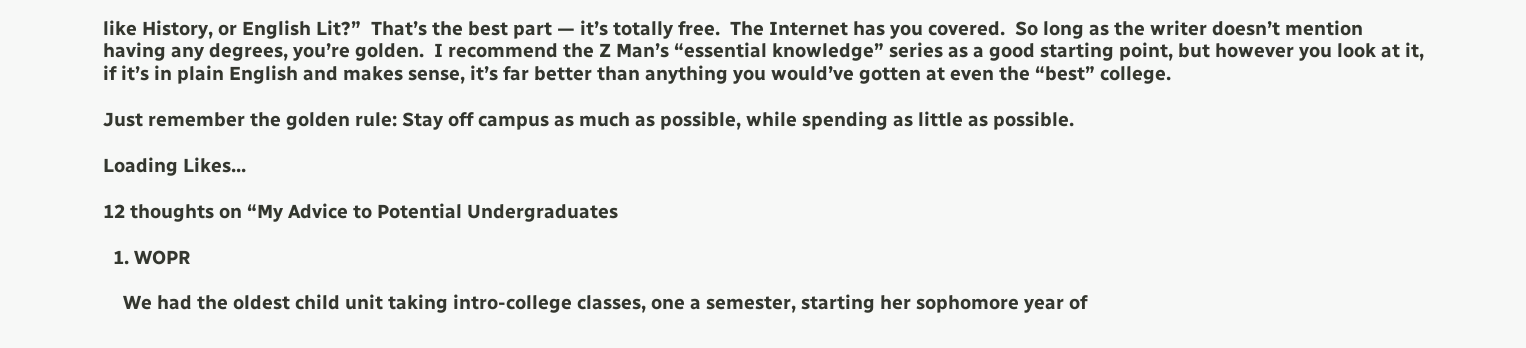like History, or English Lit?”  That’s the best part — it’s totally free.  The Internet has you covered.  So long as the writer doesn’t mention having any degrees, you’re golden.  I recommend the Z Man’s “essential knowledge” series as a good starting point, but however you look at it, if it’s in plain English and makes sense, it’s far better than anything you would’ve gotten at even the “best” college.

Just remember the golden rule: Stay off campus as much as possible, while spending as little as possible.

Loading Likes...

12 thoughts on “My Advice to Potential Undergraduates

  1. WOPR

    We had the oldest child unit taking intro-college classes, one a semester, starting her sophomore year of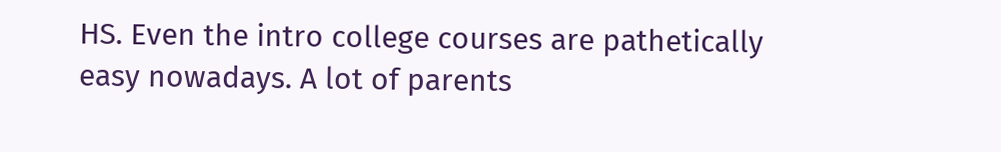HS. Even the intro college courses are pathetically easy nowadays. A lot of parents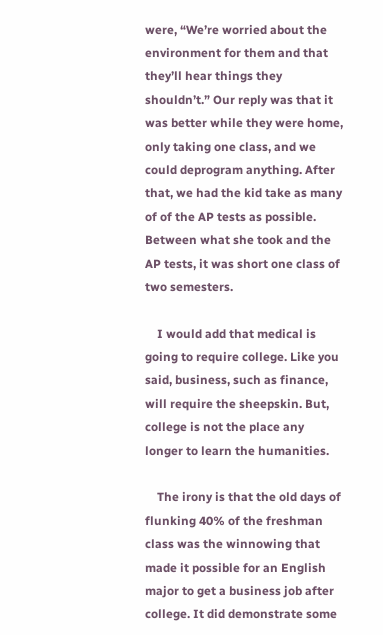were, “We’re worried about the environment for them and that they’ll hear things they shouldn’t.” Our reply was that it was better while they were home, only taking one class, and we could deprogram anything. After that, we had the kid take as many of of the AP tests as possible. Between what she took and the AP tests, it was short one class of two semesters.

    I would add that medical is going to require college. Like you said, business, such as finance, will require the sheepskin. But, college is not the place any longer to learn the humanities.

    The irony is that the old days of flunking 40% of the freshman class was the winnowing that made it possible for an English major to get a business job after college. It did demonstrate some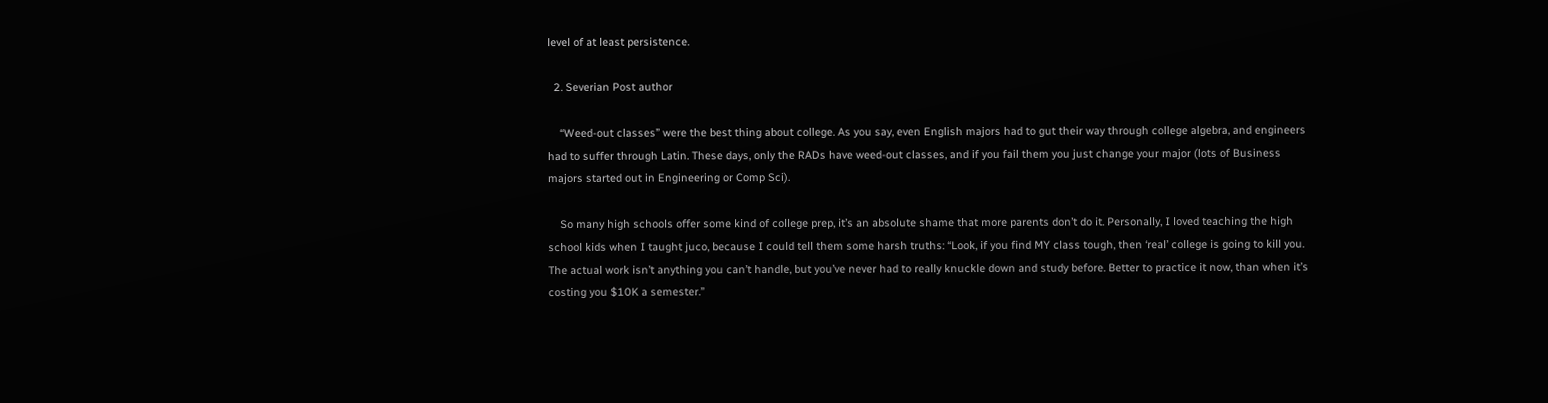level of at least persistence.

  2. Severian Post author

    “Weed-out classes” were the best thing about college. As you say, even English majors had to gut their way through college algebra, and engineers had to suffer through Latin. These days, only the RADs have weed-out classes, and if you fail them you just change your major (lots of Business majors started out in Engineering or Comp Sci).

    So many high schools offer some kind of college prep, it’s an absolute shame that more parents don’t do it. Personally, I loved teaching the high school kids when I taught juco, because I could tell them some harsh truths: “Look, if you find MY class tough, then ‘real’ college is going to kill you. The actual work isn’t anything you can’t handle, but you’ve never had to really knuckle down and study before. Better to practice it now, than when it’s costing you $10K a semester.”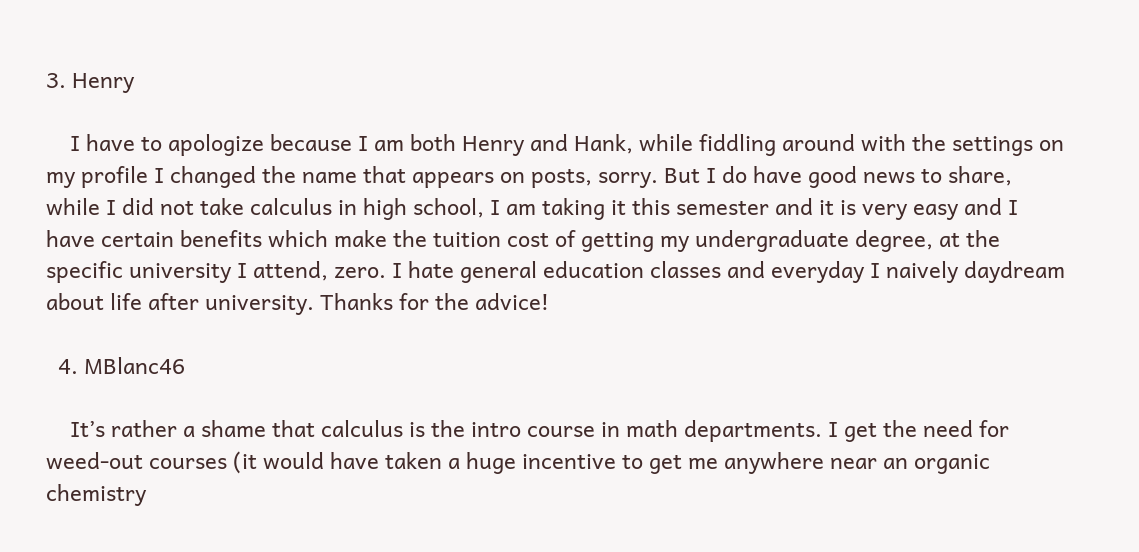3. Henry

    I have to apologize because I am both Henry and Hank, while fiddling around with the settings on my profile I changed the name that appears on posts, sorry. But I do have good news to share, while I did not take calculus in high school, I am taking it this semester and it is very easy and I have certain benefits which make the tuition cost of getting my undergraduate degree, at the specific university I attend, zero. I hate general education classes and everyday I naively daydream about life after university. Thanks for the advice!

  4. MBlanc46

    It’s rather a shame that calculus is the intro course in math departments. I get the need for weed-out courses (it would have taken a huge incentive to get me anywhere near an organic chemistry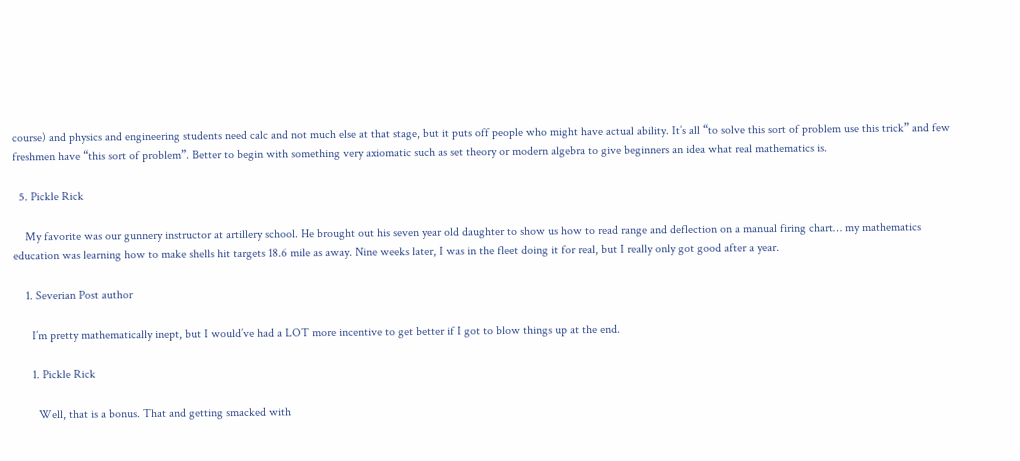course) and physics and engineering students need calc and not much else at that stage, but it puts off people who might have actual ability. It’s all “to solve this sort of problem use this trick” and few freshmen have “this sort of problem”. Better to begin with something very axiomatic such as set theory or modern algebra to give beginners an idea what real mathematics is.

  5. Pickle Rick

    My favorite was our gunnery instructor at artillery school. He brought out his seven year old daughter to show us how to read range and deflection on a manual firing chart… my mathematics education was learning how to make shells hit targets 18.6 mile as away. Nine weeks later, I was in the fleet doing it for real, but I really only got good after a year.

    1. Severian Post author

      I’m pretty mathematically inept, but I would’ve had a LOT more incentive to get better if I got to blow things up at the end.

      1. Pickle Rick

        Well, that is a bonus. That and getting smacked with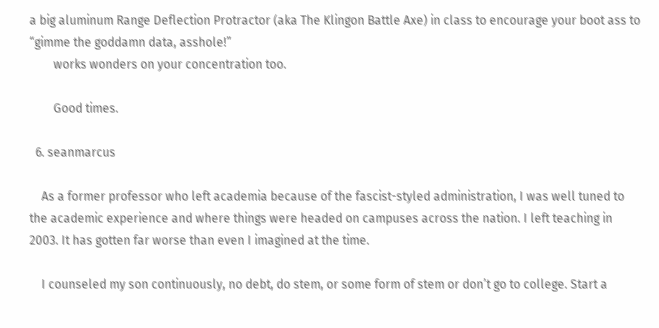a big aluminum Range Deflection Protractor (aka The Klingon Battle Axe) in class to encourage your boot ass to “gimme the goddamn data, asshole!”
        works wonders on your concentration too.

        Good times.

  6. seanmarcus

    As a former professor who left academia because of the fascist-styled administration, I was well tuned to the academic experience and where things were headed on campuses across the nation. I left teaching in 2003. It has gotten far worse than even I imagined at the time.

    I counseled my son continuously, no debt, do stem, or some form of stem or don’t go to college. Start a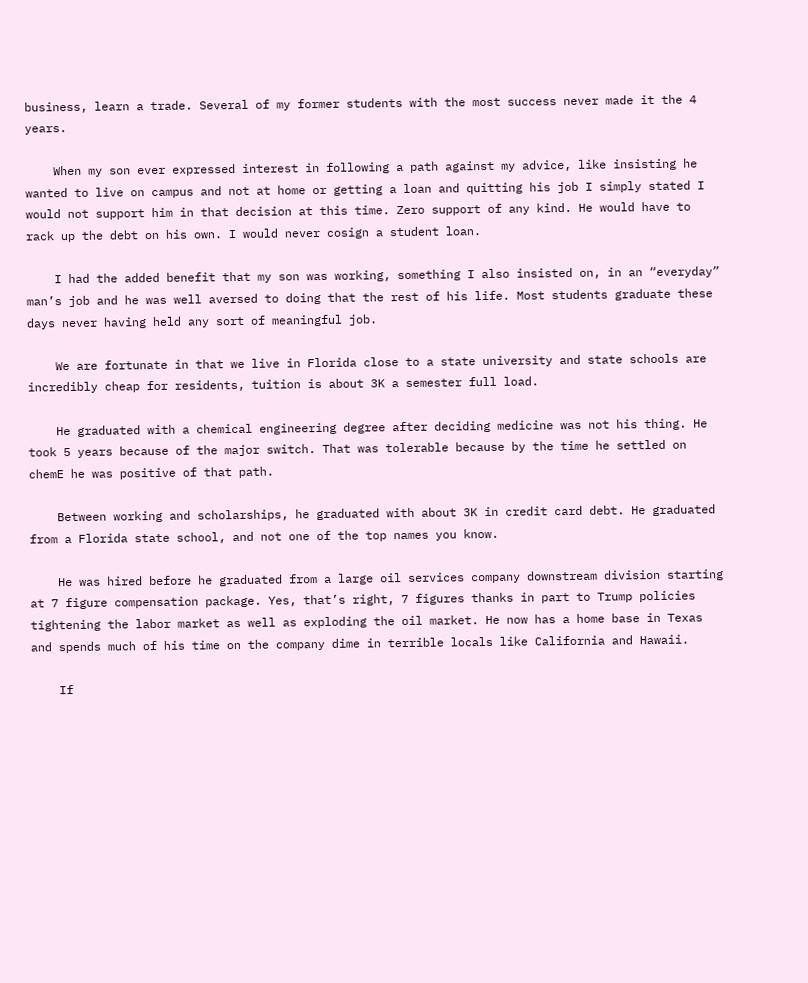business, learn a trade. Several of my former students with the most success never made it the 4 years.

    When my son ever expressed interest in following a path against my advice, like insisting he wanted to live on campus and not at home or getting a loan and quitting his job I simply stated I would not support him in that decision at this time. Zero support of any kind. He would have to rack up the debt on his own. I would never cosign a student loan.

    I had the added benefit that my son was working, something I also insisted on, in an “everyday” man’s job and he was well aversed to doing that the rest of his life. Most students graduate these days never having held any sort of meaningful job.

    We are fortunate in that we live in Florida close to a state university and state schools are incredibly cheap for residents, tuition is about 3K a semester full load.

    He graduated with a chemical engineering degree after deciding medicine was not his thing. He took 5 years because of the major switch. That was tolerable because by the time he settled on chemE he was positive of that path.

    Between working and scholarships, he graduated with about 3K in credit card debt. He graduated from a Florida state school, and not one of the top names you know.

    He was hired before he graduated from a large oil services company downstream division starting at 7 figure compensation package. Yes, that’s right, 7 figures thanks in part to Trump policies tightening the labor market as well as exploding the oil market. He now has a home base in Texas and spends much of his time on the company dime in terrible locals like California and Hawaii.

    If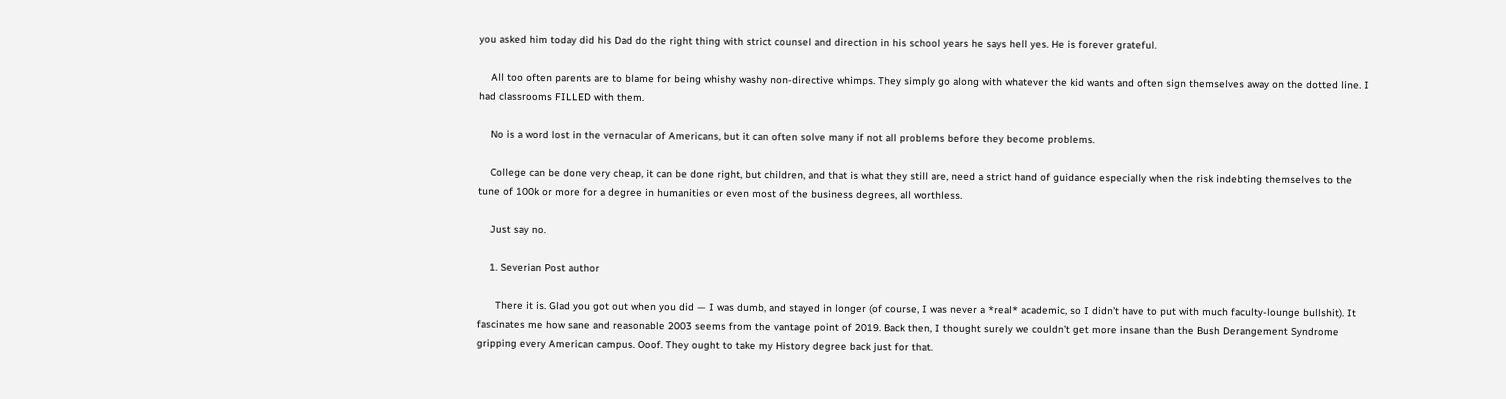you asked him today did his Dad do the right thing with strict counsel and direction in his school years he says hell yes. He is forever grateful.

    All too often parents are to blame for being whishy washy non-directive whimps. They simply go along with whatever the kid wants and often sign themselves away on the dotted line. I had classrooms FILLED with them.

    No is a word lost in the vernacular of Americans, but it can often solve many if not all problems before they become problems.

    College can be done very cheap, it can be done right, but children, and that is what they still are, need a strict hand of guidance especially when the risk indebting themselves to the tune of 100k or more for a degree in humanities or even most of the business degrees, all worthless.

    Just say no.

    1. Severian Post author

      There it is. Glad you got out when you did — I was dumb, and stayed in longer (of course, I was never a *real* academic, so I didn’t have to put with much faculty-lounge bullshit). It fascinates me how sane and reasonable 2003 seems from the vantage point of 2019. Back then, I thought surely we couldn’t get more insane than the Bush Derangement Syndrome gripping every American campus. Ooof. They ought to take my History degree back just for that.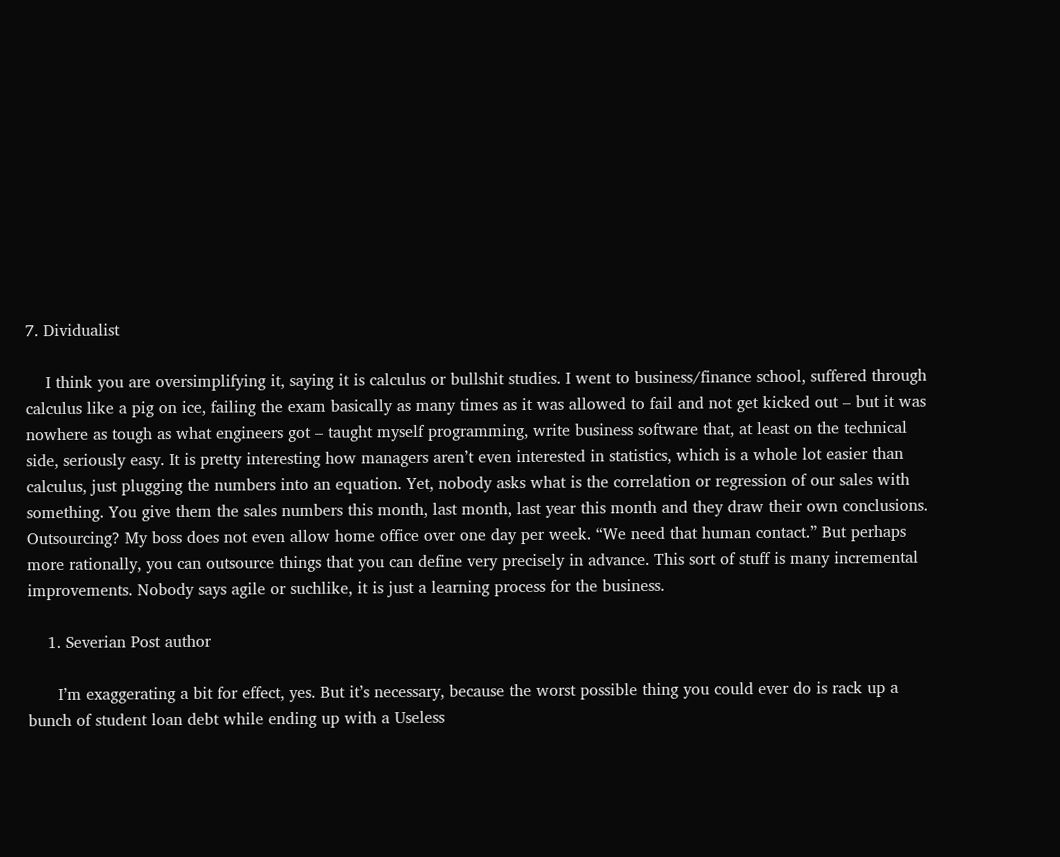7. Dividualist

    I think you are oversimplifying it, saying it is calculus or bullshit studies. I went to business/finance school, suffered through calculus like a pig on ice, failing the exam basically as many times as it was allowed to fail and not get kicked out – but it was nowhere as tough as what engineers got – taught myself programming, write business software that, at least on the technical side, seriously easy. It is pretty interesting how managers aren’t even interested in statistics, which is a whole lot easier than calculus, just plugging the numbers into an equation. Yet, nobody asks what is the correlation or regression of our sales with something. You give them the sales numbers this month, last month, last year this month and they draw their own conclusions. Outsourcing? My boss does not even allow home office over one day per week. “We need that human contact.” But perhaps more rationally, you can outsource things that you can define very precisely in advance. This sort of stuff is many incremental improvements. Nobody says agile or suchlike, it is just a learning process for the business.

    1. Severian Post author

      I’m exaggerating a bit for effect, yes. But it’s necessary, because the worst possible thing you could ever do is rack up a bunch of student loan debt while ending up with a Useless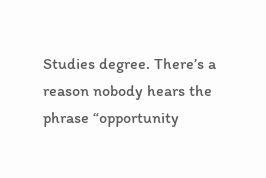Studies degree. There’s a reason nobody hears the phrase “opportunity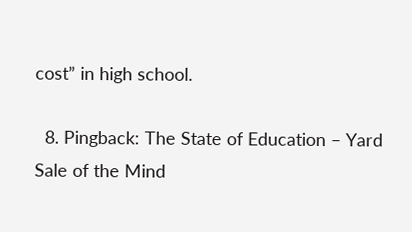cost” in high school.

  8. Pingback: The State of Education – Yard Sale of the Mind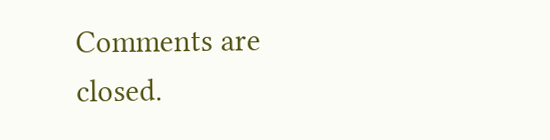Comments are closed.